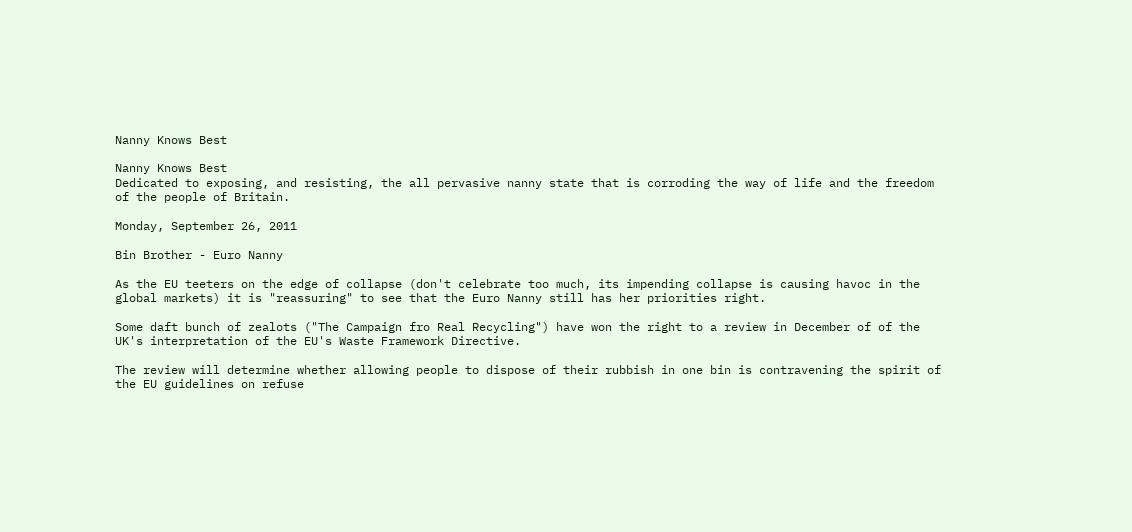Nanny Knows Best

Nanny Knows Best
Dedicated to exposing, and resisting, the all pervasive nanny state that is corroding the way of life and the freedom of the people of Britain.

Monday, September 26, 2011

Bin Brother - Euro Nanny

As the EU teeters on the edge of collapse (don't celebrate too much, its impending collapse is causing havoc in the global markets) it is "reassuring" to see that the Euro Nanny still has her priorities right.

Some daft bunch of zealots ("The Campaign fro Real Recycling") have won the right to a review in December of of the UK's interpretation of the EU's Waste Framework Directive.

The review will determine whether allowing people to dispose of their rubbish in one bin is contravening the spirit of the EU guidelines on refuse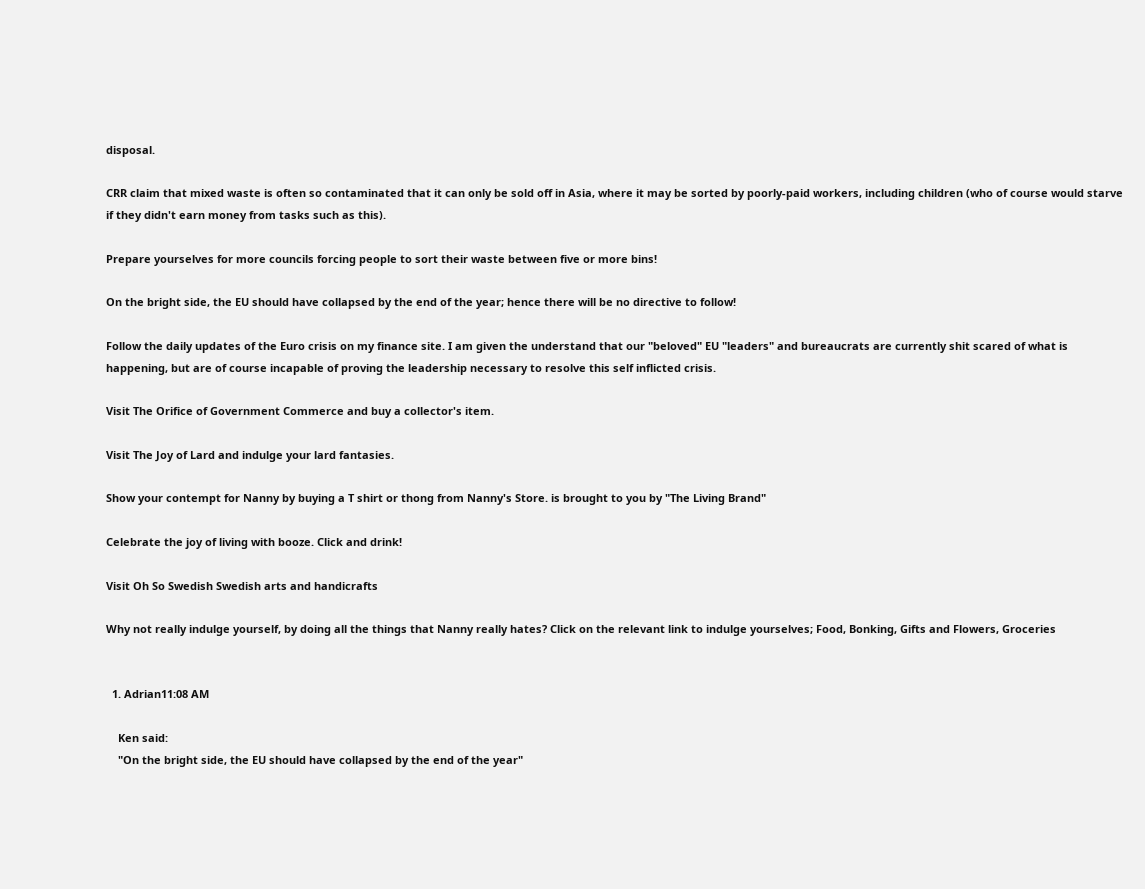disposal.

CRR claim that mixed waste is often so contaminated that it can only be sold off in Asia, where it may be sorted by poorly-paid workers, including children (who of course would starve if they didn't earn money from tasks such as this).

Prepare yourselves for more councils forcing people to sort their waste between five or more bins!

On the bright side, the EU should have collapsed by the end of the year; hence there will be no directive to follow!

Follow the daily updates of the Euro crisis on my finance site. I am given the understand that our "beloved" EU "leaders" and bureaucrats are currently shit scared of what is happening, but are of course incapable of proving the leadership necessary to resolve this self inflicted crisis.

Visit The Orifice of Government Commerce and buy a collector's item.

Visit The Joy of Lard and indulge your lard fantasies.

Show your contempt for Nanny by buying a T shirt or thong from Nanny's Store. is brought to you by "The Living Brand"

Celebrate the joy of living with booze. Click and drink!

Visit Oh So Swedish Swedish arts and handicrafts

Why not really indulge yourself, by doing all the things that Nanny really hates? Click on the relevant link to indulge yourselves; Food, Bonking, Gifts and Flowers, Groceries


  1. Adrian11:08 AM

    Ken said:
    "On the bright side, the EU should have collapsed by the end of the year"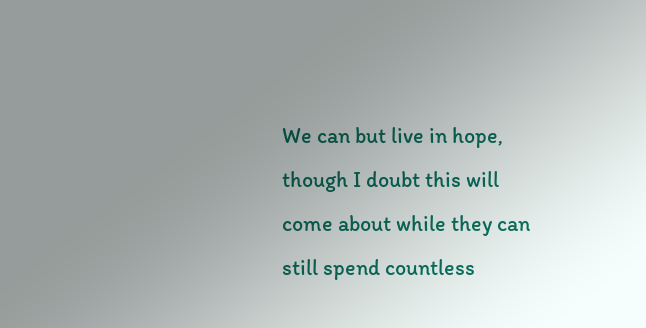We can but live in hope, though I doubt this will come about while they can still spend countless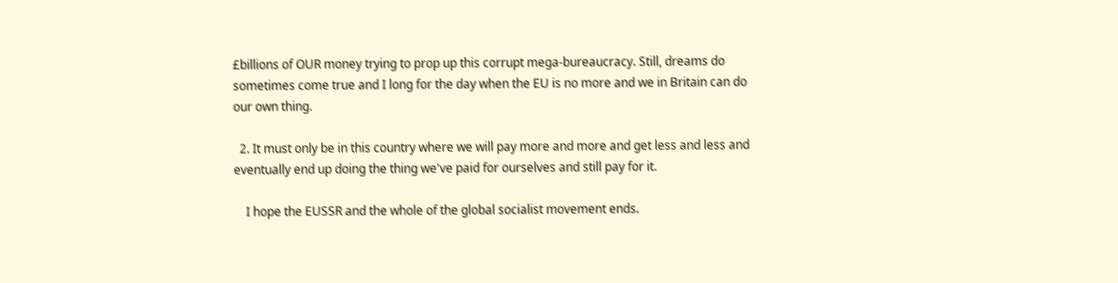£billions of OUR money trying to prop up this corrupt mega-bureaucracy. Still, dreams do sometimes come true and I long for the day when the EU is no more and we in Britain can do our own thing.

  2. It must only be in this country where we will pay more and more and get less and less and eventually end up doing the thing we've paid for ourselves and still pay for it.

    I hope the EUSSR and the whole of the global socialist movement ends.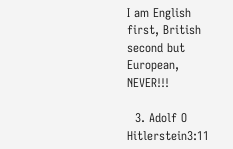I am English first, British second but European, NEVER!!!

  3. Adolf O Hitlerstein3:11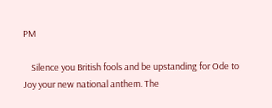PM

    Silence you British fools and be upstanding for Ode to Joy your new national anthem. The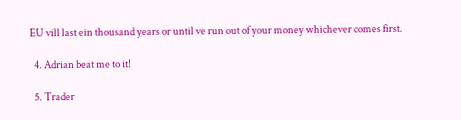EU vill last ein thousand years or until ve run out of your money whichever comes first.

  4. Adrian beat me to it!

  5. Trader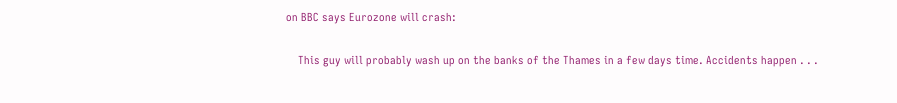on BBC says Eurozone will crash:

    This guy will probably wash up on the banks of the Thames in a few days time. Accidents happen . . .